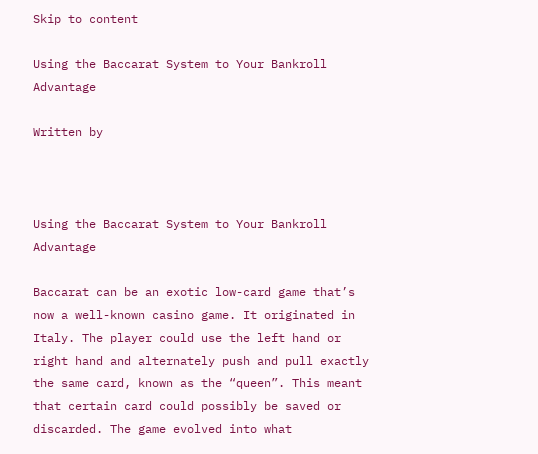Skip to content

Using the Baccarat System to Your Bankroll Advantage

Written by



Using the Baccarat System to Your Bankroll Advantage

Baccarat can be an exotic low-card game that’s now a well-known casino game. It originated in Italy. The player could use the left hand or right hand and alternately push and pull exactly the same card, known as the “queen”. This meant that certain card could possibly be saved or discarded. The game evolved into what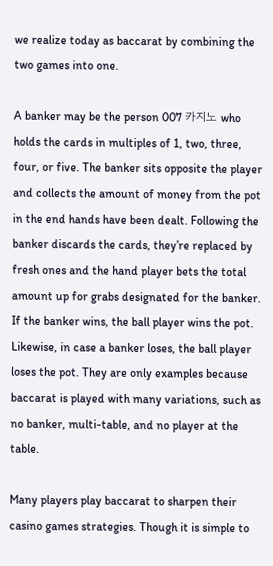we realize today as baccarat by combining the two games into one.

A banker may be the person 007 카지노 who holds the cards in multiples of 1, two, three, four, or five. The banker sits opposite the player and collects the amount of money from the pot in the end hands have been dealt. Following the banker discards the cards, they’re replaced by fresh ones and the hand player bets the total amount up for grabs designated for the banker. If the banker wins, the ball player wins the pot. Likewise, in case a banker loses, the ball player loses the pot. They are only examples because baccarat is played with many variations, such as no banker, multi-table, and no player at the table.

Many players play baccarat to sharpen their casino games strategies. Though it is simple to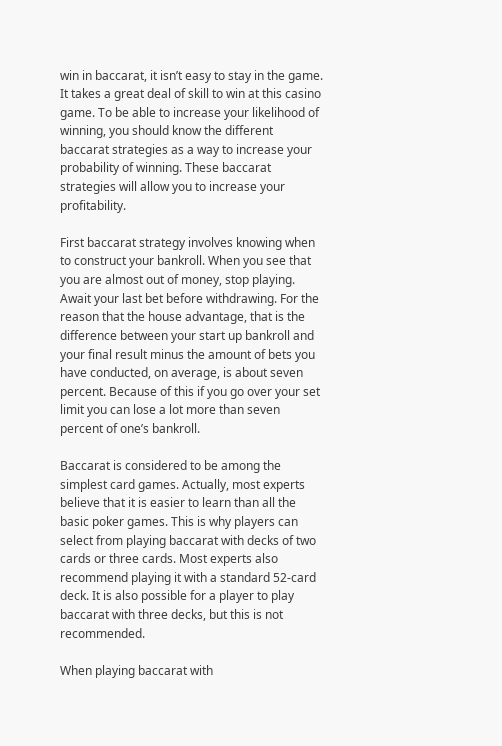win in baccarat, it isn’t easy to stay in the game. It takes a great deal of skill to win at this casino game. To be able to increase your likelihood of winning, you should know the different baccarat strategies as a way to increase your probability of winning. These baccarat strategies will allow you to increase your profitability.

First baccarat strategy involves knowing when to construct your bankroll. When you see that you are almost out of money, stop playing. Await your last bet before withdrawing. For the reason that the house advantage, that is the difference between your start up bankroll and your final result minus the amount of bets you have conducted, on average, is about seven percent. Because of this if you go over your set limit you can lose a lot more than seven percent of one’s bankroll.

Baccarat is considered to be among the simplest card games. Actually, most experts believe that it is easier to learn than all the basic poker games. This is why players can select from playing baccarat with decks of two cards or three cards. Most experts also recommend playing it with a standard 52-card deck. It is also possible for a player to play baccarat with three decks, but this is not recommended.

When playing baccarat with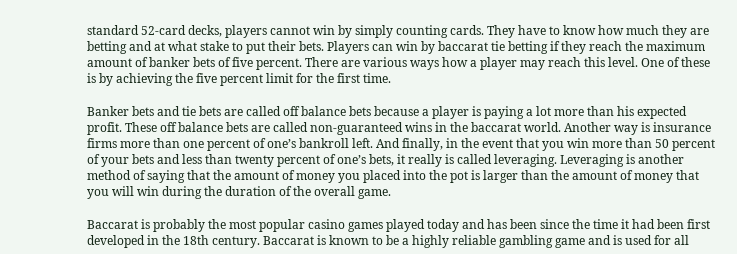standard 52-card decks, players cannot win by simply counting cards. They have to know how much they are betting and at what stake to put their bets. Players can win by baccarat tie betting if they reach the maximum amount of banker bets of five percent. There are various ways how a player may reach this level. One of these is by achieving the five percent limit for the first time.

Banker bets and tie bets are called off balance bets because a player is paying a lot more than his expected profit. These off balance bets are called non-guaranteed wins in the baccarat world. Another way is insurance firms more than one percent of one’s bankroll left. And finally, in the event that you win more than 50 percent of your bets and less than twenty percent of one’s bets, it really is called leveraging. Leveraging is another method of saying that the amount of money you placed into the pot is larger than the amount of money that you will win during the duration of the overall game.

Baccarat is probably the most popular casino games played today and has been since the time it had been first developed in the 18th century. Baccarat is known to be a highly reliable gambling game and is used for all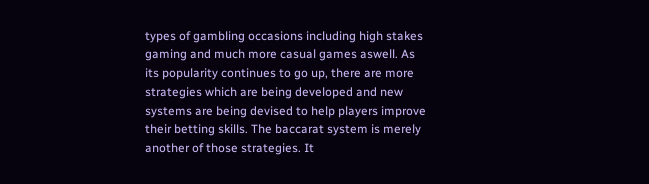types of gambling occasions including high stakes gaming and much more casual games aswell. As its popularity continues to go up, there are more strategies which are being developed and new systems are being devised to help players improve their betting skills. The baccarat system is merely another of those strategies. It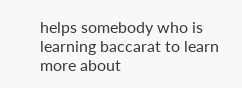helps somebody who is learning baccarat to learn more about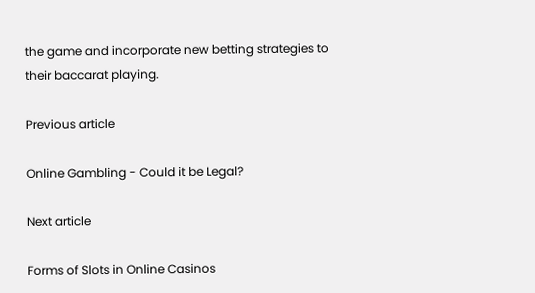the game and incorporate new betting strategies to their baccarat playing.

Previous article

Online Gambling - Could it be Legal?

Next article

Forms of Slots in Online Casinos